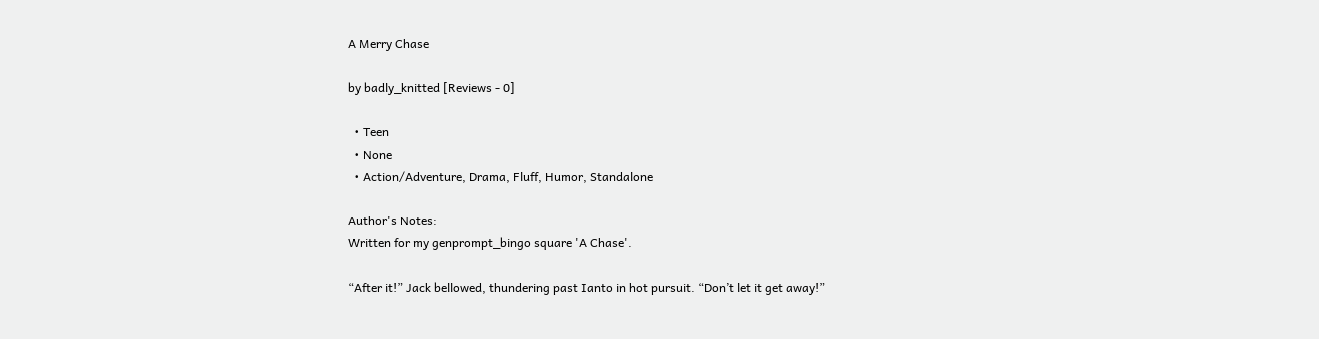A Merry Chase

by badly_knitted [Reviews - 0]

  • Teen
  • None
  • Action/Adventure, Drama, Fluff, Humor, Standalone

Author's Notes:
Written for my genprompt_bingo square 'A Chase'.

“After it!” Jack bellowed, thundering past Ianto in hot pursuit. “Don’t let it get away!”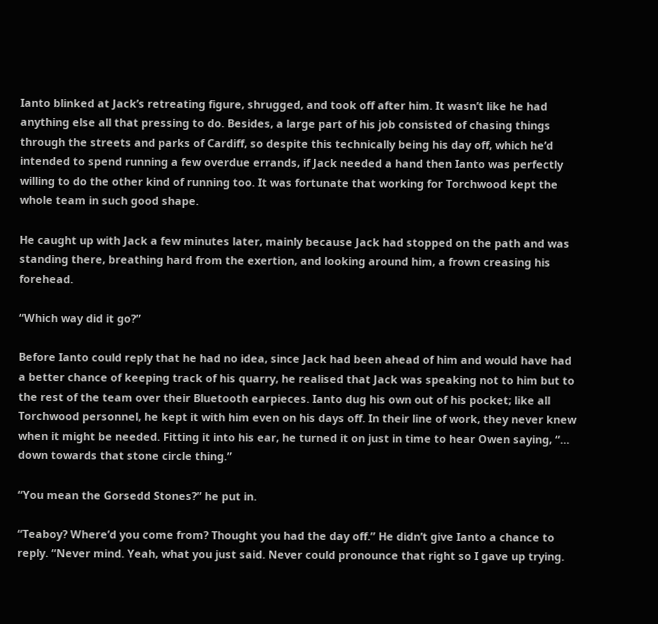Ianto blinked at Jack’s retreating figure, shrugged, and took off after him. It wasn’t like he had anything else all that pressing to do. Besides, a large part of his job consisted of chasing things through the streets and parks of Cardiff, so despite this technically being his day off, which he’d intended to spend running a few overdue errands, if Jack needed a hand then Ianto was perfectly willing to do the other kind of running too. It was fortunate that working for Torchwood kept the whole team in such good shape.

He caught up with Jack a few minutes later, mainly because Jack had stopped on the path and was standing there, breathing hard from the exertion, and looking around him, a frown creasing his forehead.

“Which way did it go?”

Before Ianto could reply that he had no idea, since Jack had been ahead of him and would have had a better chance of keeping track of his quarry, he realised that Jack was speaking not to him but to the rest of the team over their Bluetooth earpieces. Ianto dug his own out of his pocket; like all Torchwood personnel, he kept it with him even on his days off. In their line of work, they never knew when it might be needed. Fitting it into his ear, he turned it on just in time to hear Owen saying, “… down towards that stone circle thing.”

“You mean the Gorsedd Stones?” he put in.

“Teaboy? Where’d you come from? Thought you had the day off.” He didn’t give Ianto a chance to reply. “Never mind. Yeah, what you just said. Never could pronounce that right so I gave up trying.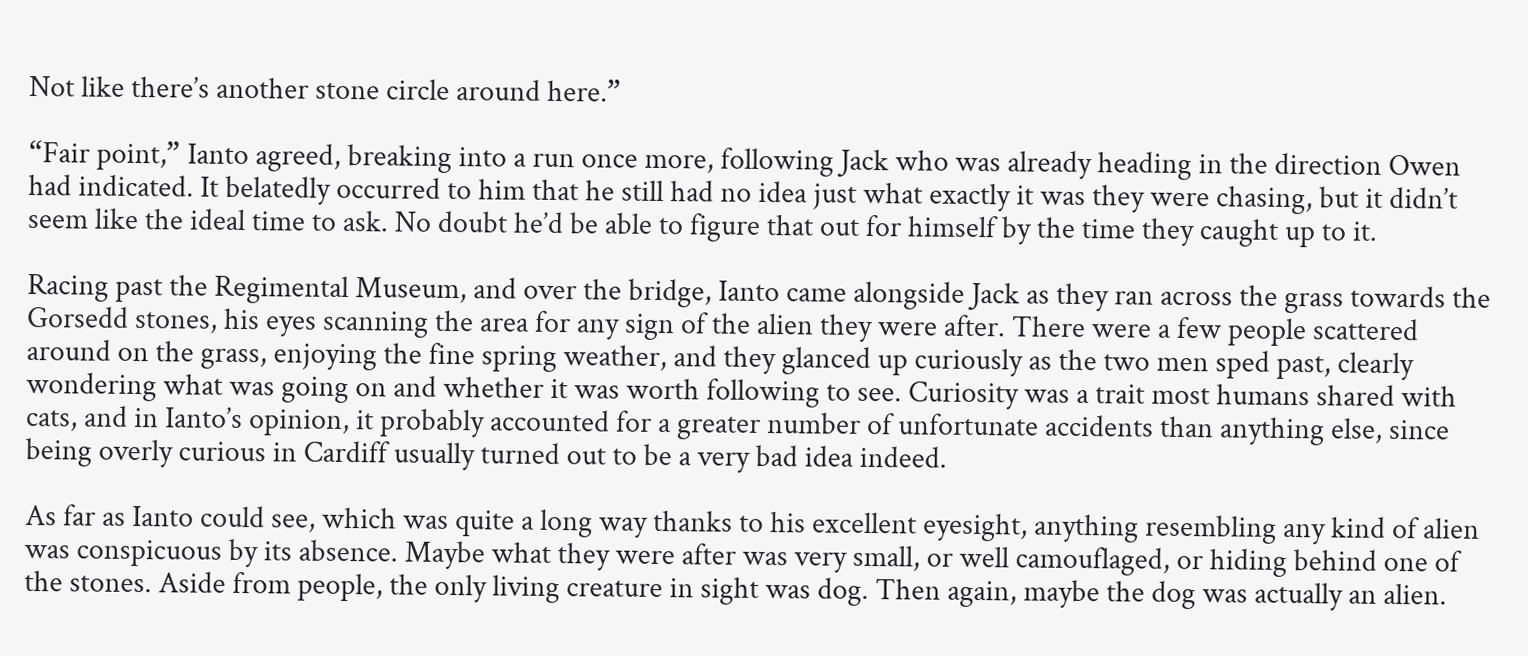Not like there’s another stone circle around here.”

“Fair point,” Ianto agreed, breaking into a run once more, following Jack who was already heading in the direction Owen had indicated. It belatedly occurred to him that he still had no idea just what exactly it was they were chasing, but it didn’t seem like the ideal time to ask. No doubt he’d be able to figure that out for himself by the time they caught up to it.

Racing past the Regimental Museum, and over the bridge, Ianto came alongside Jack as they ran across the grass towards the Gorsedd stones, his eyes scanning the area for any sign of the alien they were after. There were a few people scattered around on the grass, enjoying the fine spring weather, and they glanced up curiously as the two men sped past, clearly wondering what was going on and whether it was worth following to see. Curiosity was a trait most humans shared with cats, and in Ianto’s opinion, it probably accounted for a greater number of unfortunate accidents than anything else, since being overly curious in Cardiff usually turned out to be a very bad idea indeed.

As far as Ianto could see, which was quite a long way thanks to his excellent eyesight, anything resembling any kind of alien was conspicuous by its absence. Maybe what they were after was very small, or well camouflaged, or hiding behind one of the stones. Aside from people, the only living creature in sight was dog. Then again, maybe the dog was actually an alien.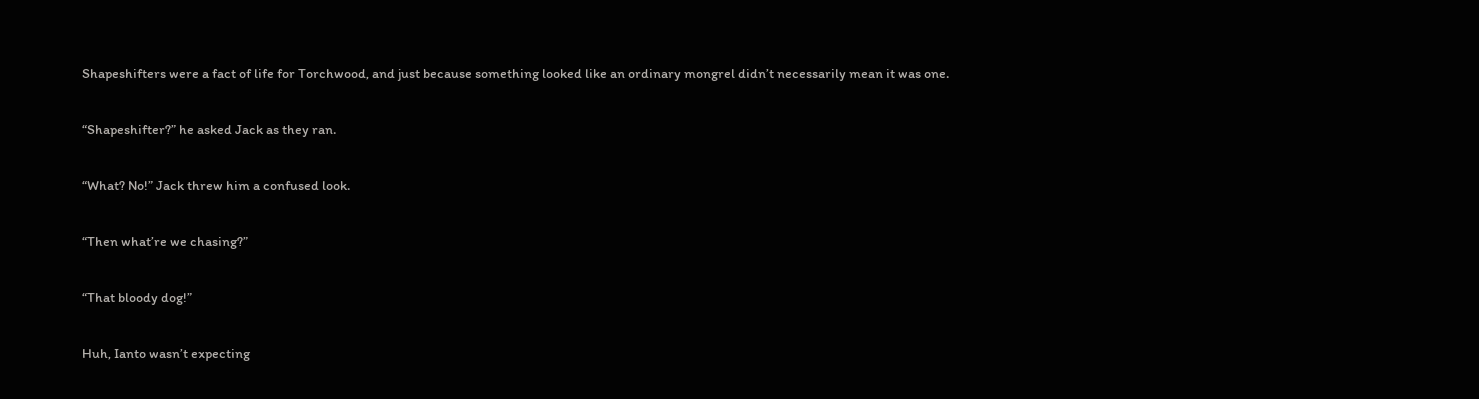Shapeshifters were a fact of life for Torchwood, and just because something looked like an ordinary mongrel didn’t necessarily mean it was one.

“Shapeshifter?” he asked Jack as they ran.

“What? No!” Jack threw him a confused look.

“Then what’re we chasing?”

“That bloody dog!”

Huh, Ianto wasn’t expecting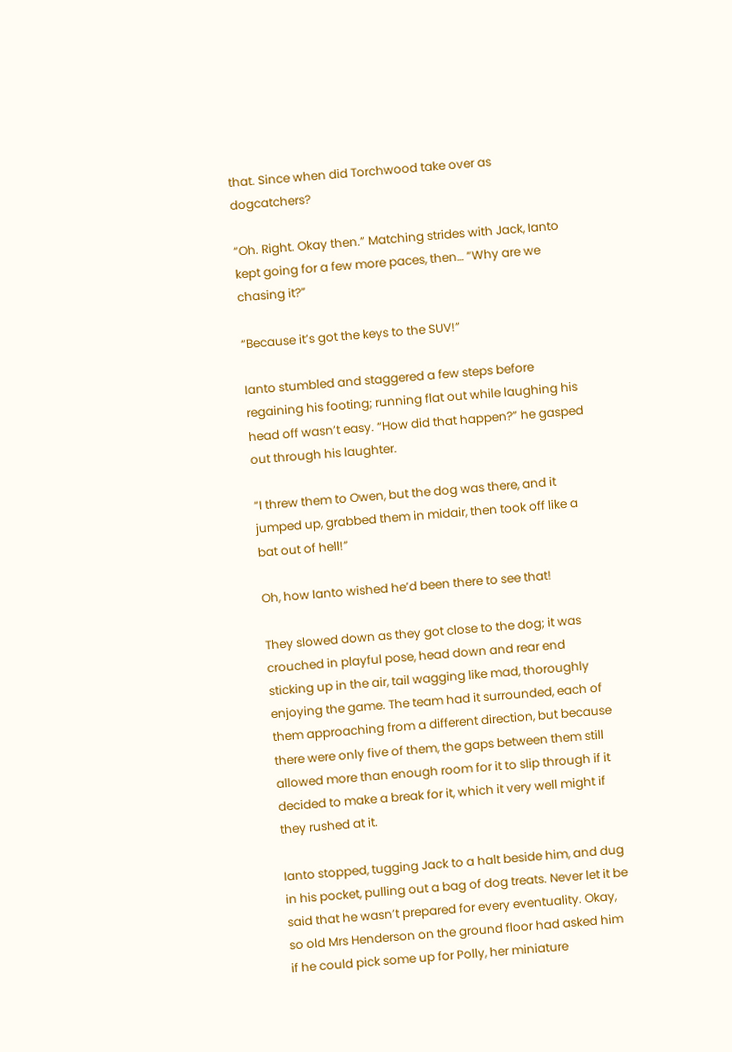that. Since when did Torchwood take over as dogcatchers?

“Oh. Right. Okay then.” Matching strides with Jack, Ianto kept going for a few more paces, then… “Why are we chasing it?”

“Because it’s got the keys to the SUV!”

Ianto stumbled and staggered a few steps before regaining his footing; running flat out while laughing his head off wasn’t easy. “How did that happen?” he gasped out through his laughter.

“I threw them to Owen, but the dog was there, and it jumped up, grabbed them in midair, then took off like a bat out of hell!”

Oh, how Ianto wished he’d been there to see that!

They slowed down as they got close to the dog; it was crouched in playful pose, head down and rear end sticking up in the air, tail wagging like mad, thoroughly enjoying the game. The team had it surrounded, each of them approaching from a different direction, but because there were only five of them, the gaps between them still allowed more than enough room for it to slip through if it decided to make a break for it, which it very well might if they rushed at it.

Ianto stopped, tugging Jack to a halt beside him, and dug in his pocket, pulling out a bag of dog treats. Never let it be said that he wasn’t prepared for every eventuality. Okay, so old Mrs Henderson on the ground floor had asked him if he could pick some up for Polly, her miniature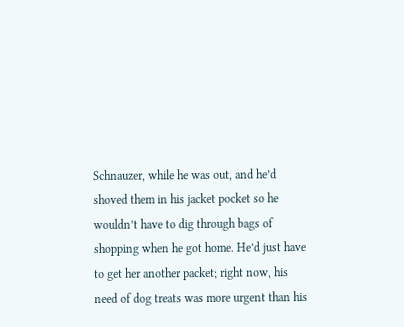Schnauzer, while he was out, and he’d shoved them in his jacket pocket so he wouldn’t have to dig through bags of shopping when he got home. He’d just have to get her another packet; right now, his need of dog treats was more urgent than his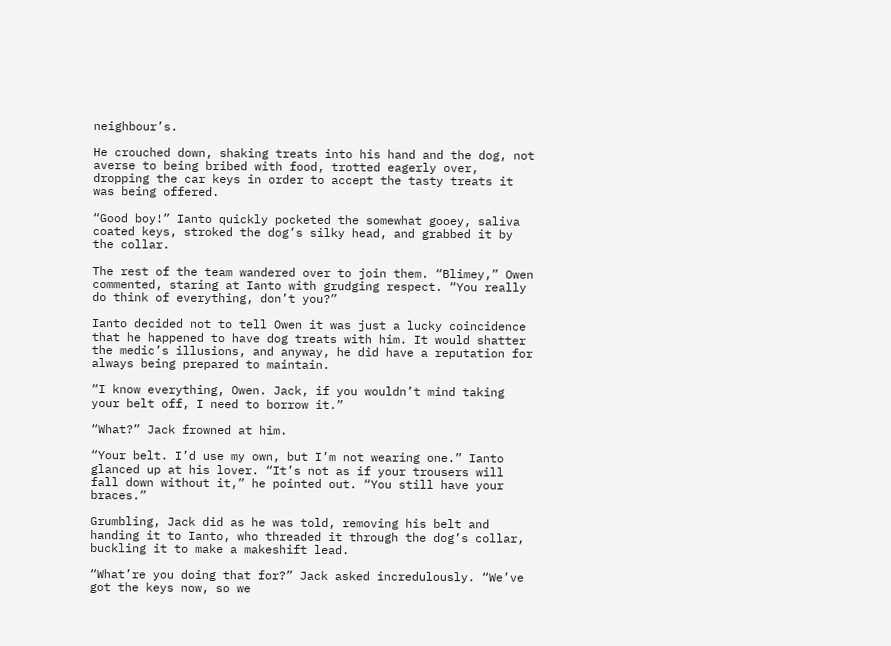neighbour’s.

He crouched down, shaking treats into his hand and the dog, not averse to being bribed with food, trotted eagerly over, dropping the car keys in order to accept the tasty treats it was being offered.

“Good boy!” Ianto quickly pocketed the somewhat gooey, saliva coated keys, stroked the dog’s silky head, and grabbed it by the collar.

The rest of the team wandered over to join them. “Blimey,” Owen commented, staring at Ianto with grudging respect. “You really do think of everything, don’t you?”

Ianto decided not to tell Owen it was just a lucky coincidence that he happened to have dog treats with him. It would shatter the medic’s illusions, and anyway, he did have a reputation for always being prepared to maintain.

“I know everything, Owen. Jack, if you wouldn’t mind taking your belt off, I need to borrow it.”

“What?” Jack frowned at him.

“Your belt. I’d use my own, but I’m not wearing one.” Ianto glanced up at his lover. “It’s not as if your trousers will fall down without it,” he pointed out. “You still have your braces.”

Grumbling, Jack did as he was told, removing his belt and handing it to Ianto, who threaded it through the dog’s collar, buckling it to make a makeshift lead.

“What’re you doing that for?” Jack asked incredulously. “We’ve got the keys now, so we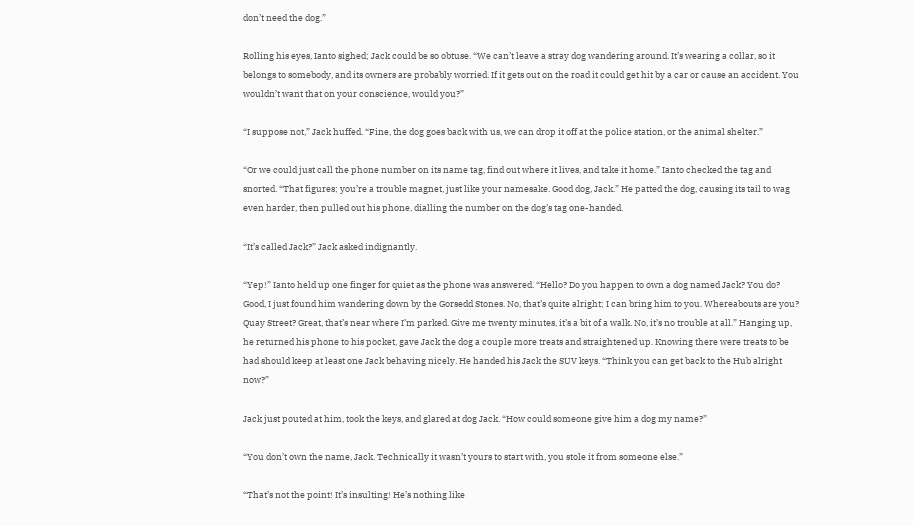don’t need the dog.”

Rolling his eyes, Ianto sighed; Jack could be so obtuse. “We can’t leave a stray dog wandering around. It’s wearing a collar, so it belongs to somebody, and its owners are probably worried. If it gets out on the road it could get hit by a car or cause an accident. You wouldn’t want that on your conscience, would you?”

“I suppose not,” Jack huffed. “Fine, the dog goes back with us, we can drop it off at the police station, or the animal shelter.”

“Or we could just call the phone number on its name tag, find out where it lives, and take it home.” Ianto checked the tag and snorted. “That figures; you’re a trouble magnet, just like your namesake. Good dog, Jack.” He patted the dog, causing its tail to wag even harder, then pulled out his phone, dialling the number on the dog’s tag one-handed.

“It’s called Jack?” Jack asked indignantly.

“Yep!” Ianto held up one finger for quiet as the phone was answered. “Hello? Do you happen to own a dog named Jack? You do? Good, I just found him wandering down by the Gorsedd Stones. No, that’s quite alright; I can bring him to you. Whereabouts are you? Quay Street? Great, that’s near where I’m parked. Give me twenty minutes, it’s a bit of a walk. No, it’s no trouble at all.” Hanging up, he returned his phone to his pocket, gave Jack the dog a couple more treats and straightened up. Knowing there were treats to be had should keep at least one Jack behaving nicely. He handed his Jack the SUV keys. “Think you can get back to the Hub alright now?”

Jack just pouted at him, took the keys, and glared at dog Jack. “How could someone give him a dog my name?”

“You don’t own the name, Jack. Technically it wasn’t yours to start with, you stole it from someone else.”

“That’s not the point! It’s insulting! He’s nothing like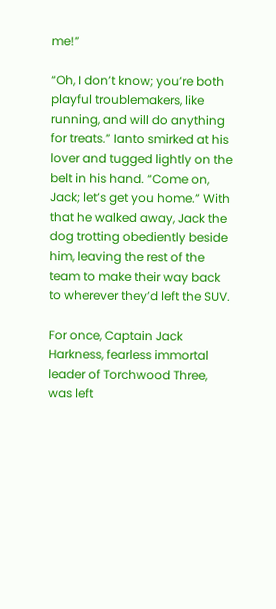me!”

“Oh, I don’t know; you’re both playful troublemakers, like running, and will do anything for treats.” Ianto smirked at his lover and tugged lightly on the belt in his hand. “Come on, Jack; let’s get you home.” With that he walked away, Jack the dog trotting obediently beside him, leaving the rest of the team to make their way back to wherever they’d left the SUV.

For once, Captain Jack Harkness, fearless immortal leader of Torchwood Three, was left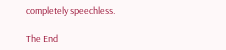completely speechless.

The End